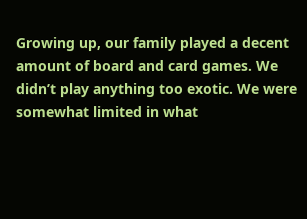Growing up, our family played a decent amount of board and card games. We didn’t play anything too exotic. We were somewhat limited in what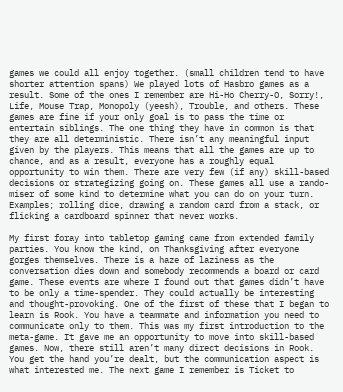games we could all enjoy together. (small children tend to have shorter attention spans) We played lots of Hasbro games as a result. Some of the ones I remember are Hi-Ho Cherry-O, Sorry!, Life, Mouse Trap, Monopoly (yeesh), Trouble, and others. These games are fine if your only goal is to pass the time or entertain siblings. The one thing they have in common is that they are all deterministic. There isn’t any meaningful input given by the players. This means that all the games are up to chance, and as a result, everyone has a roughly equal opportunity to win them. There are very few (if any) skill-based decisions or strategizing going on. These games all use a rando-miser of some kind to determine what you can do on your turn. Examples; rolling dice, drawing a random card from a stack, or flicking a cardboard spinner that never works.

My first foray into tabletop gaming came from extended family parties. You know the kind, on Thanksgiving after everyone gorges themselves. There is a haze of laziness as the conversation dies down and somebody recommends a board or card game. These events are where I found out that games didn’t have to be only a time-spender. They could actually be interesting and thought-provoking. One of the first of these that I began to learn is Rook. You have a teammate and information you need to communicate only to them. This was my first introduction to the meta-game. It gave me an opportunity to move into skill-based games. Now, there still aren’t many direct decisions in Rook. You get the hand you’re dealt, but the communication aspect is what interested me. The next game I remember is Ticket to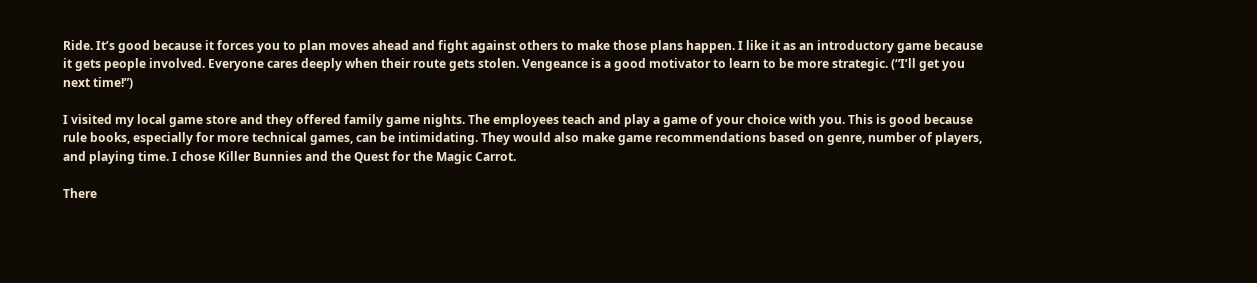Ride. It’s good because it forces you to plan moves ahead and fight against others to make those plans happen. I like it as an introductory game because it gets people involved. Everyone cares deeply when their route gets stolen. Vengeance is a good motivator to learn to be more strategic. (“I’ll get you next time!”)

I visited my local game store and they offered family game nights. The employees teach and play a game of your choice with you. This is good because rule books, especially for more technical games, can be intimidating. They would also make game recommendations based on genre, number of players, and playing time. I chose Killer Bunnies and the Quest for the Magic Carrot.

There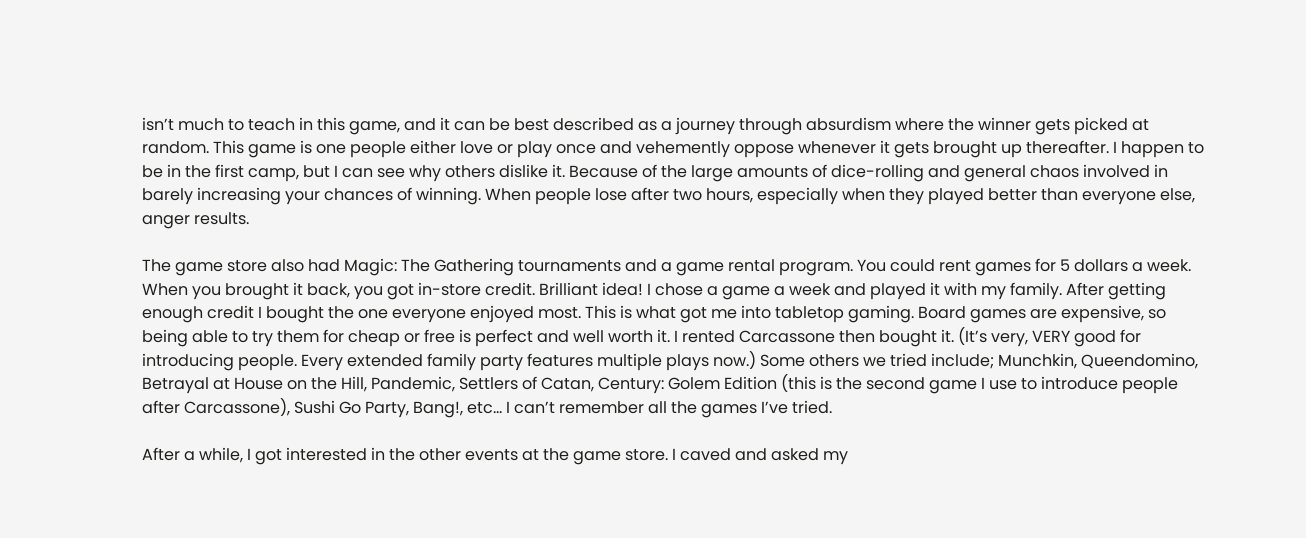isn’t much to teach in this game, and it can be best described as a journey through absurdism where the winner gets picked at random. This game is one people either love or play once and vehemently oppose whenever it gets brought up thereafter. I happen to be in the first camp, but I can see why others dislike it. Because of the large amounts of dice-rolling and general chaos involved in barely increasing your chances of winning. When people lose after two hours, especially when they played better than everyone else, anger results.

The game store also had Magic: The Gathering tournaments and a game rental program. You could rent games for 5 dollars a week. When you brought it back, you got in-store credit. Brilliant idea! I chose a game a week and played it with my family. After getting enough credit I bought the one everyone enjoyed most. This is what got me into tabletop gaming. Board games are expensive, so being able to try them for cheap or free is perfect and well worth it. I rented Carcassone then bought it. (It’s very, VERY good for introducing people. Every extended family party features multiple plays now.) Some others we tried include; Munchkin, Queendomino, Betrayal at House on the Hill, Pandemic, Settlers of Catan, Century: Golem Edition (this is the second game I use to introduce people after Carcassone), Sushi Go Party, Bang!, etc… I can’t remember all the games I’ve tried.

After a while, I got interested in the other events at the game store. I caved and asked my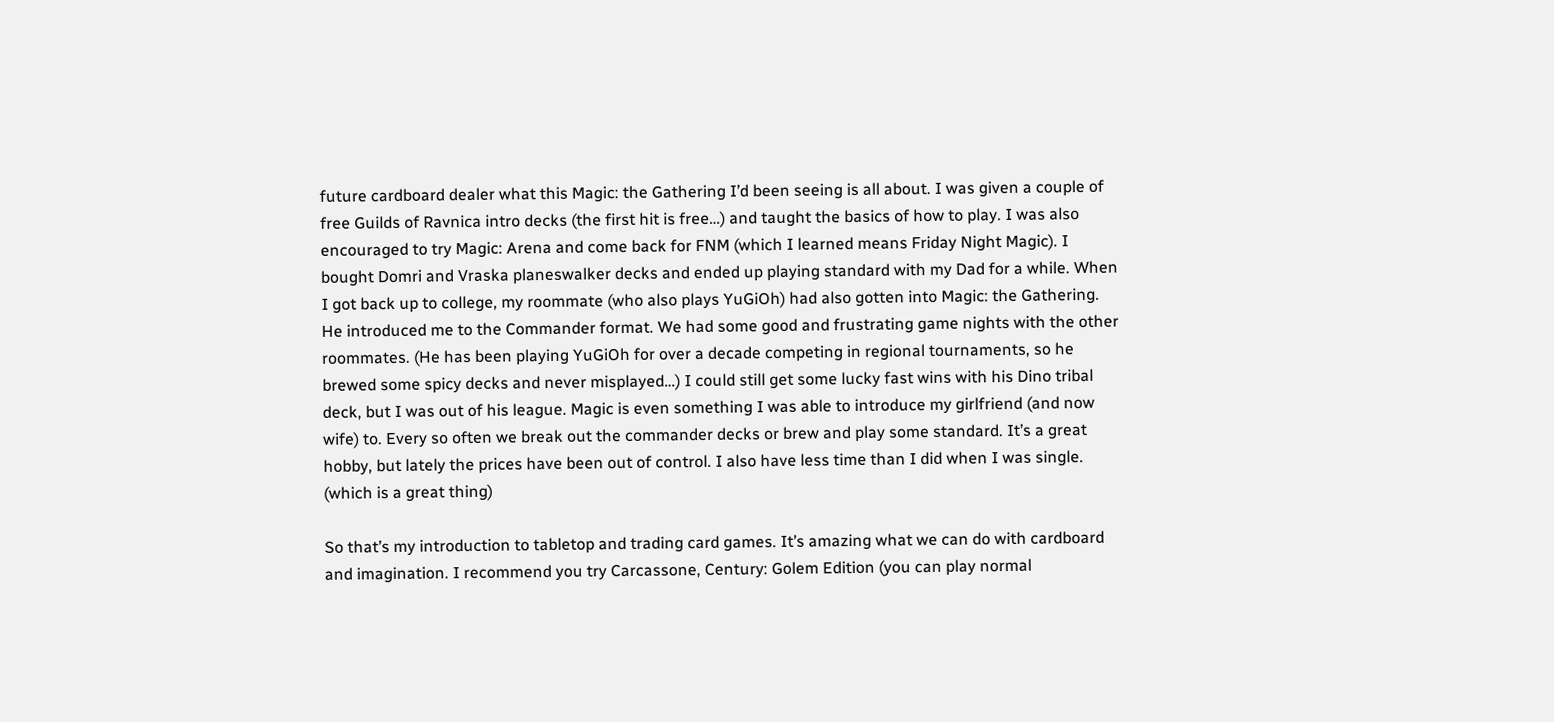future cardboard dealer what this Magic: the Gathering I’d been seeing is all about. I was given a couple of free Guilds of Ravnica intro decks (the first hit is free…) and taught the basics of how to play. I was also encouraged to try Magic: Arena and come back for FNM (which I learned means Friday Night Magic). I bought Domri and Vraska planeswalker decks and ended up playing standard with my Dad for a while. When I got back up to college, my roommate (who also plays YuGiOh) had also gotten into Magic: the Gathering. He introduced me to the Commander format. We had some good and frustrating game nights with the other roommates. (He has been playing YuGiOh for over a decade competing in regional tournaments, so he brewed some spicy decks and never misplayed…) I could still get some lucky fast wins with his Dino tribal deck, but I was out of his league. Magic is even something I was able to introduce my girlfriend (and now wife) to. Every so often we break out the commander decks or brew and play some standard. It’s a great hobby, but lately the prices have been out of control. I also have less time than I did when I was single. (which is a great thing)

So that’s my introduction to tabletop and trading card games. It’s amazing what we can do with cardboard and imagination. I recommend you try Carcassone, Century: Golem Edition (you can play normal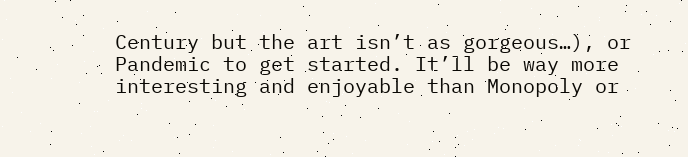Century but the art isn’t as gorgeous…), or Pandemic to get started. It’ll be way more interesting and enjoyable than Monopoly or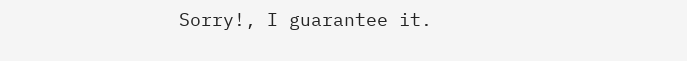Sorry!, I guarantee it.